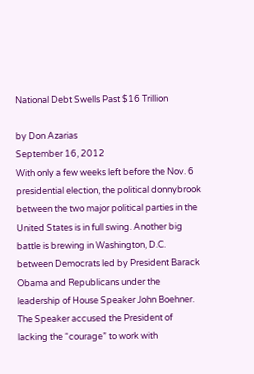National Debt Swells Past $16 Trillion

by Don Azarias
September 16, 2012
With only a few weeks left before the Nov. 6 presidential election, the political donnybrook between the two major political parties in the United States is in full swing. Another big battle is brewing in Washington, D.C. between Democrats led by President Barack Obama and Republicans under the leadership of House Speaker John Boehner. The Speaker accused the President of lacking the “courage” to work with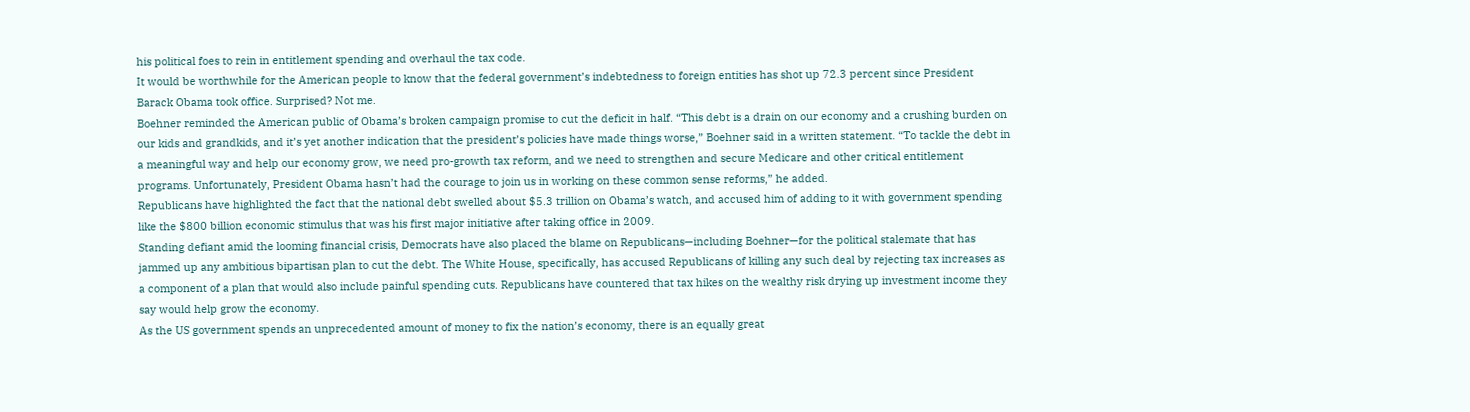his political foes to rein in entitlement spending and overhaul the tax code.
It would be worthwhile for the American people to know that the federal government’s indebtedness to foreign entities has shot up 72.3 percent since President Barack Obama took office. Surprised? Not me.
Boehner reminded the American public of Obama’s broken campaign promise to cut the deficit in half. “This debt is a drain on our economy and a crushing burden on our kids and grandkids, and it’s yet another indication that the president’s policies have made things worse,” Boehner said in a written statement. “To tackle the debt in a meaningful way and help our economy grow, we need pro-growth tax reform, and we need to strengthen and secure Medicare and other critical entitlement programs. Unfortunately, President Obama hasn’t had the courage to join us in working on these common sense reforms,” he added.
Republicans have highlighted the fact that the national debt swelled about $5.3 trillion on Obama’s watch, and accused him of adding to it with government spending like the $800 billion economic stimulus that was his first major initiative after taking office in 2009.
Standing defiant amid the looming financial crisis, Democrats have also placed the blame on Republicans—including Boehner—for the political stalemate that has jammed up any ambitious bipartisan plan to cut the debt. The White House, specifically, has accused Republicans of killing any such deal by rejecting tax increases as a component of a plan that would also include painful spending cuts. Republicans have countered that tax hikes on the wealthy risk drying up investment income they say would help grow the economy.
As the US government spends an unprecedented amount of money to fix the nation’s economy, there is an equally great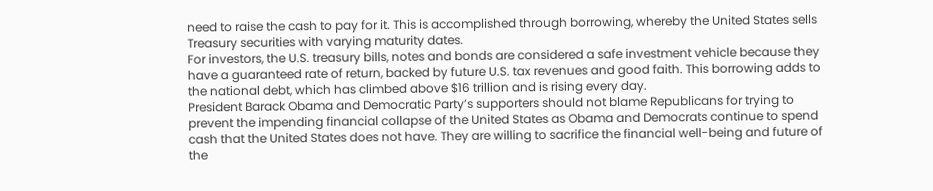need to raise the cash to pay for it. This is accomplished through borrowing, whereby the United States sells Treasury securities with varying maturity dates.
For investors, the U.S. treasury bills, notes and bonds are considered a safe investment vehicle because they have a guaranteed rate of return, backed by future U.S. tax revenues and good faith. This borrowing adds to the national debt, which has climbed above $16 trillion and is rising every day.
President Barack Obama and Democratic Party’s supporters should not blame Republicans for trying to prevent the impending financial collapse of the United States as Obama and Democrats continue to spend cash that the United States does not have. They are willing to sacrifice the financial well-being and future of the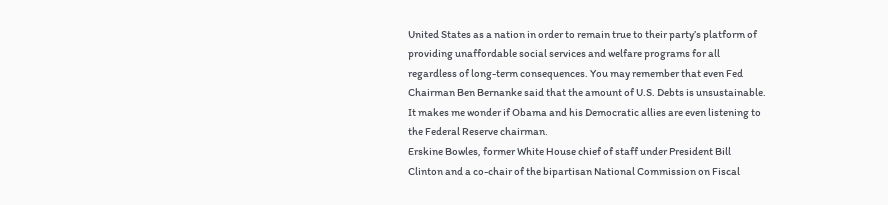United States as a nation in order to remain true to their party’s platform of providing unaffordable social services and welfare programs for all regardless of long-term consequences. You may remember that even Fed Chairman Ben Bernanke said that the amount of U.S. Debts is unsustainable. It makes me wonder if Obama and his Democratic allies are even listening to the Federal Reserve chairman.
Erskine Bowles, former White House chief of staff under President Bill Clinton and a co-chair of the bipartisan National Commission on Fiscal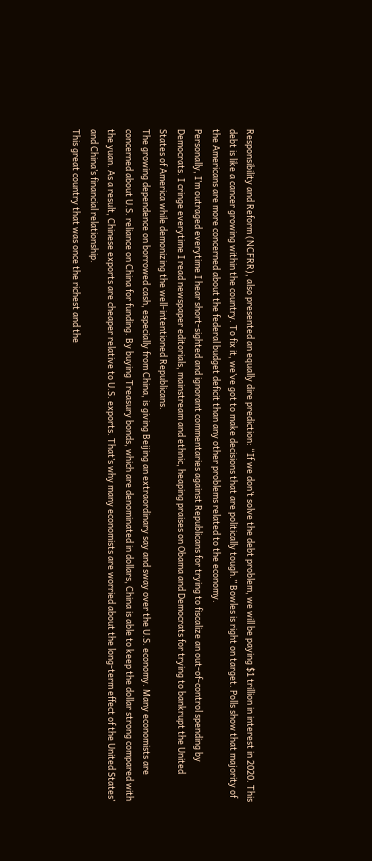Responsibility and Reform (NCFRR), also presented an equally dire prediction: “If we don’t solve the debt problem, we will be paying $1 trillion in interest in 2020. This debt is like a cancer growing within the country. To fix it, we’ve got to make decisions that are politically tough.” Bowles is right on target. Polls show that majority of the Americans are more concerned about the federal budget deficit than any other problems related to the economy.
Personally, I’m outraged everytime I hear short-sighted and ignorant commentaries against Republicans for trying to fiscalize an out-of-control spending by Democrats. I cringe everytime I read newspaper editorials, mainstream and ethnic, heaping praises on Obama and Democrats for trying to bankrupt the United States of America while demonizing the well-intentioned Republicans.
The growing dependence on borrowed cash, especially from China, is giving Beijing an extraordinary say and sway over the U.S. economy. Many economists are concerned about U.S. reliance on China for funding. By buying Treasury bonds, which are denominated in dollars, China is able to keep the dollar strong compared with the yuan. As a result, Chinese exports are cheaper relative to U.S. exports. That’s why many economists are worried about the long-term effect of the United States’ and China’s financial relationship.
This great country that was once the richest and the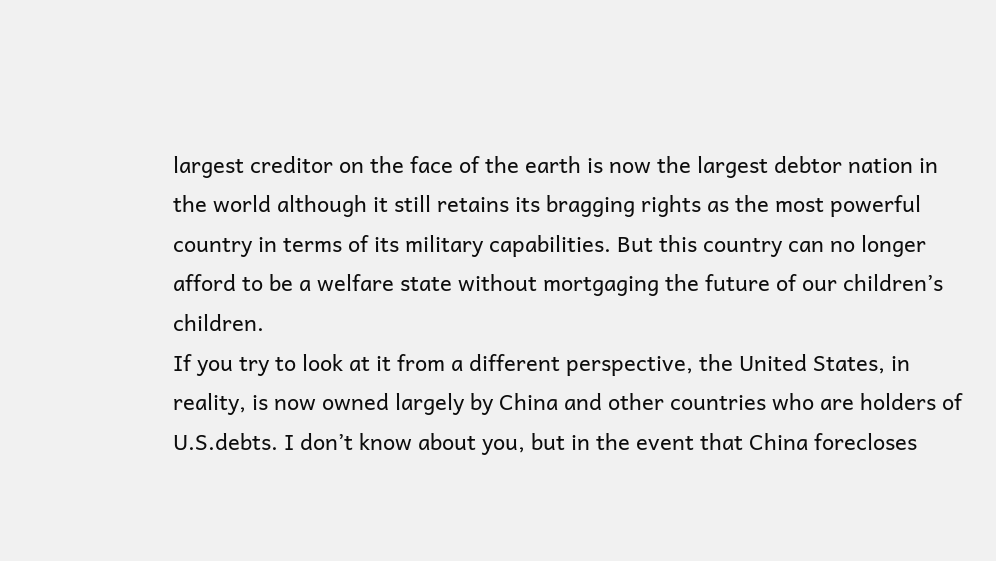largest creditor on the face of the earth is now the largest debtor nation in the world although it still retains its bragging rights as the most powerful country in terms of its military capabilities. But this country can no longer afford to be a welfare state without mortgaging the future of our children’s children.
If you try to look at it from a different perspective, the United States, in reality, is now owned largely by China and other countries who are holders of U.S.debts. I don’t know about you, but in the event that China forecloses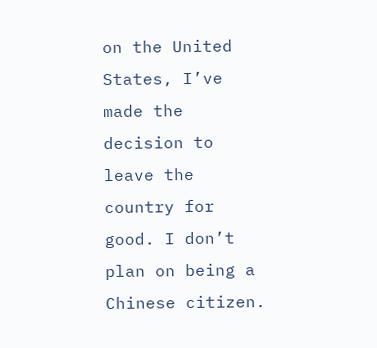on the United States, I’ve made the decision to leave the country for good. I don’t plan on being a Chinese citizen.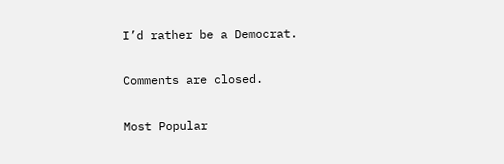I’d rather be a Democrat.

Comments are closed.

Most Popular